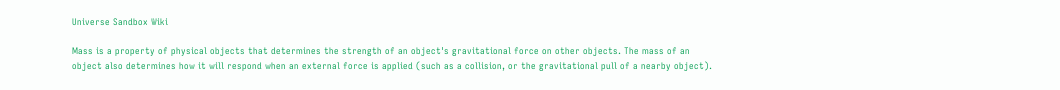Universe Sandbox Wiki

Mass is a property of physical objects that determines the strength of an object's gravitational force on other objects. The mass of an object also determines how it will respond when an external force is applied (such as a collision, or the gravitational pull of a nearby object).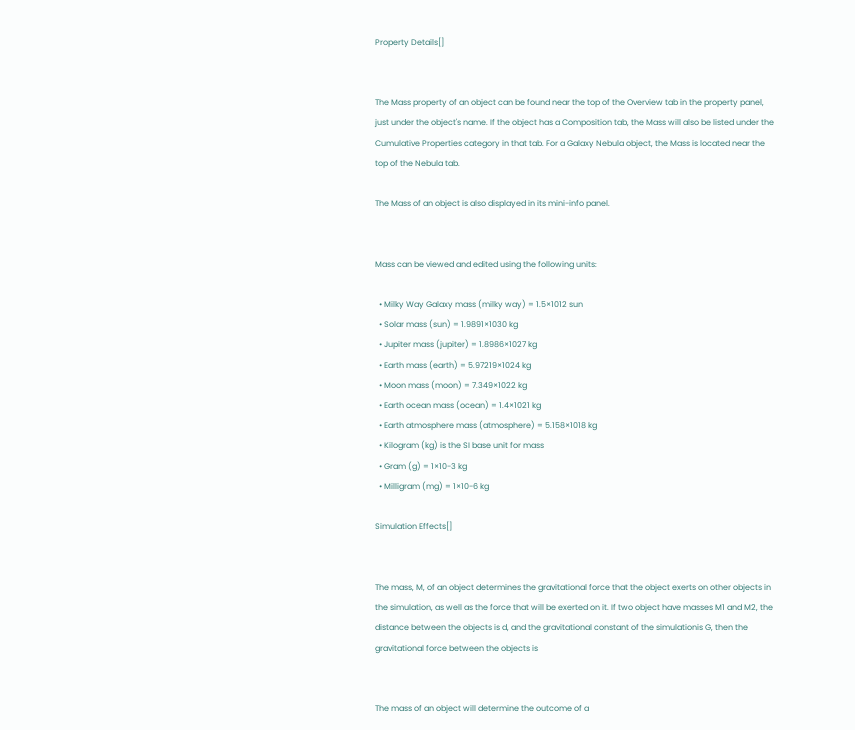Property Details[]


The Mass property of an object can be found near the top of the Overview tab in the property panel, just under the object's name. If the object has a Composition tab, the Mass will also be listed under the Cumulative Properties category in that tab. For a Galaxy Nebula object, the Mass is located near the top of the Nebula tab.

The Mass of an object is also displayed in its mini-info panel.


Mass can be viewed and edited using the following units:

  • Milky Way Galaxy mass (milky way) = 1.5×1012 sun
  • Solar mass (sun) = 1.9891×1030 kg
  • Jupiter mass (jupiter) = 1.8986×1027 kg
  • Earth mass (earth) = 5.97219×1024 kg
  • Moon mass (moon) = 7.349×1022 kg
  • Earth ocean mass (ocean) = 1.4×1021 kg
  • Earth atmosphere mass (atmosphere) = 5.158×1018 kg
  • Kilogram (kg) is the SI base unit for mass
  • Gram (g) = 1×10-3 kg
  • Milligram (mg) = 1×10-6 kg

Simulation Effects[]


The mass, M, of an object determines the gravitational force that the object exerts on other objects in the simulation, as well as the force that will be exerted on it. If two object have masses M1 and M2, the distance between the objects is d, and the gravitational constant of the simulationis G, then the gravitational force between the objects is


The mass of an object will determine the outcome of a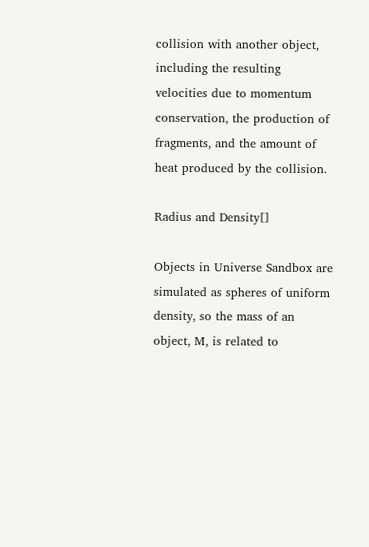collision with another object, including the resulting velocities due to momentum conservation, the production of fragments, and the amount of heat produced by the collision.

Radius and Density[]

Objects in Universe Sandbox are simulated as spheres of uniform density, so the mass of an object, M, is related to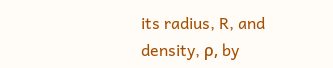its radius, R, and density, ρ, by